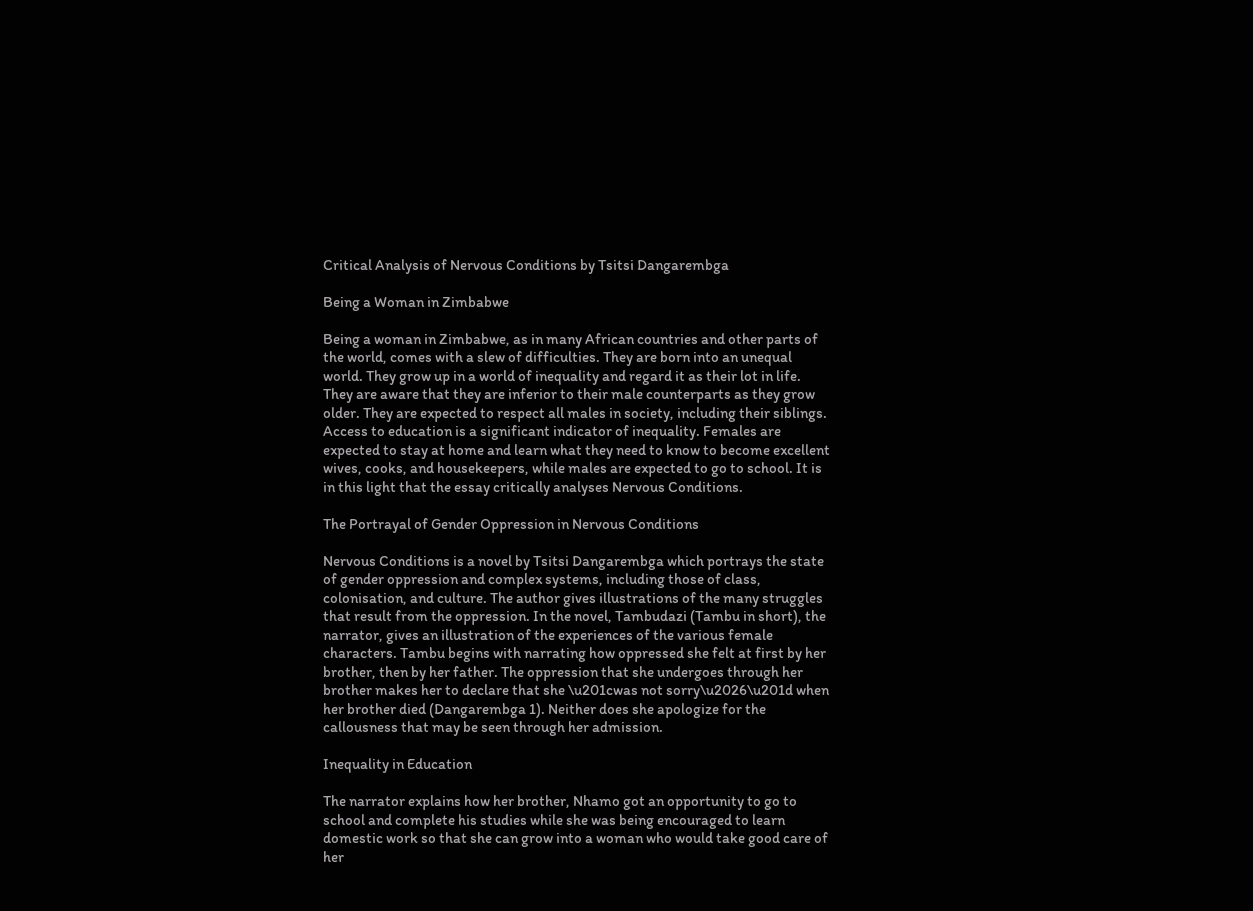Critical Analysis of Nervous Conditions by Tsitsi Dangarembga

Being a Woman in Zimbabwe

Being a woman in Zimbabwe, as in many African countries and other parts of the world, comes with a slew of difficulties. They are born into an unequal world. They grow up in a world of inequality and regard it as their lot in life. They are aware that they are inferior to their male counterparts as they grow older. They are expected to respect all males in society, including their siblings. Access to education is a significant indicator of inequality. Females are expected to stay at home and learn what they need to know to become excellent wives, cooks, and housekeepers, while males are expected to go to school. It is in this light that the essay critically analyses Nervous Conditions.

The Portrayal of Gender Oppression in Nervous Conditions

Nervous Conditions is a novel by Tsitsi Dangarembga which portrays the state of gender oppression and complex systems, including those of class, colonisation, and culture. The author gives illustrations of the many struggles that result from the oppression. In the novel, Tambudazi (Tambu in short), the narrator, gives an illustration of the experiences of the various female characters. Tambu begins with narrating how oppressed she felt at first by her brother, then by her father. The oppression that she undergoes through her brother makes her to declare that she \u201cwas not sorry\u2026\u201d when her brother died (Dangarembga 1). Neither does she apologize for the callousness that may be seen through her admission.

Inequality in Education

The narrator explains how her brother, Nhamo got an opportunity to go to school and complete his studies while she was being encouraged to learn domestic work so that she can grow into a woman who would take good care of her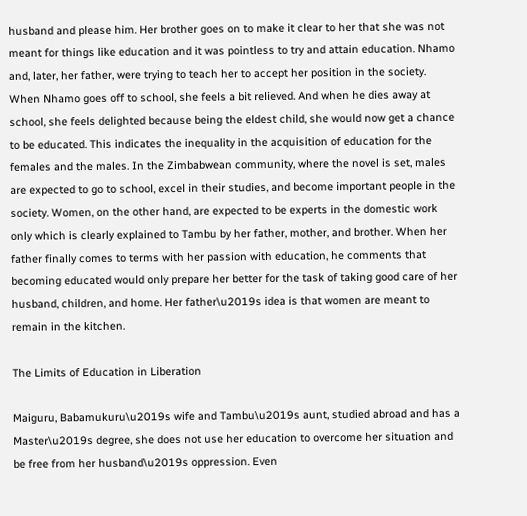husband and please him. Her brother goes on to make it clear to her that she was not meant for things like education and it was pointless to try and attain education. Nhamo and, later, her father, were trying to teach her to accept her position in the society. When Nhamo goes off to school, she feels a bit relieved. And when he dies away at school, she feels delighted because being the eldest child, she would now get a chance to be educated. This indicates the inequality in the acquisition of education for the females and the males. In the Zimbabwean community, where the novel is set, males are expected to go to school, excel in their studies, and become important people in the society. Women, on the other hand, are expected to be experts in the domestic work only which is clearly explained to Tambu by her father, mother, and brother. When her father finally comes to terms with her passion with education, he comments that becoming educated would only prepare her better for the task of taking good care of her husband, children, and home. Her father\u2019s idea is that women are meant to remain in the kitchen.

The Limits of Education in Liberation

Maiguru, Babamukuru\u2019s wife and Tambu\u2019s aunt, studied abroad and has a Master\u2019s degree, she does not use her education to overcome her situation and be free from her husband\u2019s oppression. Even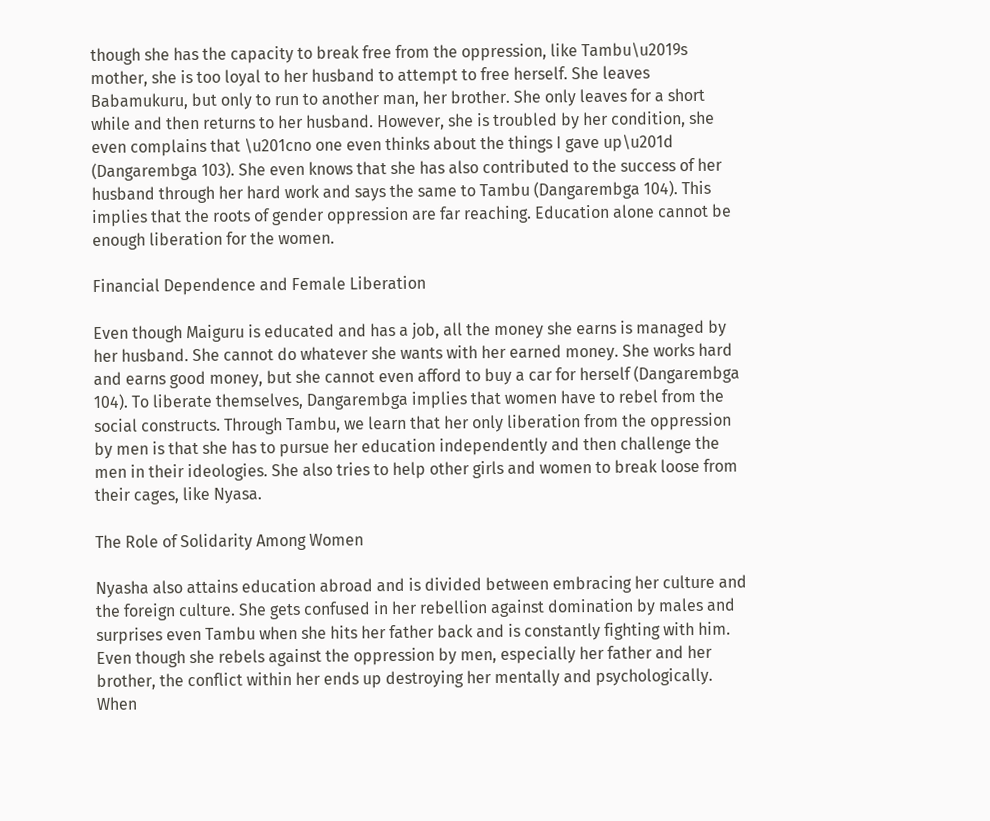though she has the capacity to break free from the oppression, like Tambu\u2019s mother, she is too loyal to her husband to attempt to free herself. She leaves Babamukuru, but only to run to another man, her brother. She only leaves for a short while and then returns to her husband. However, she is troubled by her condition, she even complains that \u201cno one even thinks about the things I gave up\u201d (Dangarembga 103). She even knows that she has also contributed to the success of her husband through her hard work and says the same to Tambu (Dangarembga 104). This implies that the roots of gender oppression are far reaching. Education alone cannot be enough liberation for the women.

Financial Dependence and Female Liberation

Even though Maiguru is educated and has a job, all the money she earns is managed by her husband. She cannot do whatever she wants with her earned money. She works hard and earns good money, but she cannot even afford to buy a car for herself (Dangarembga 104). To liberate themselves, Dangarembga implies that women have to rebel from the social constructs. Through Tambu, we learn that her only liberation from the oppression by men is that she has to pursue her education independently and then challenge the men in their ideologies. She also tries to help other girls and women to break loose from their cages, like Nyasa.

The Role of Solidarity Among Women

Nyasha also attains education abroad and is divided between embracing her culture and the foreign culture. She gets confused in her rebellion against domination by males and surprises even Tambu when she hits her father back and is constantly fighting with him. Even though she rebels against the oppression by men, especially her father and her brother, the conflict within her ends up destroying her mentally and psychologically. When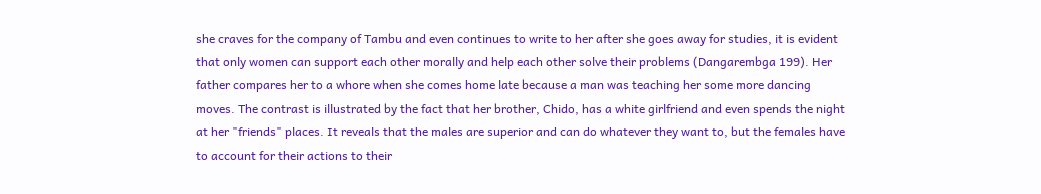she craves for the company of Tambu and even continues to write to her after she goes away for studies, it is evident that only women can support each other morally and help each other solve their problems (Dangarembga 199). Her father compares her to a whore when she comes home late because a man was teaching her some more dancing moves. The contrast is illustrated by the fact that her brother, Chido, has a white girlfriend and even spends the night at her "friends" places. It reveals that the males are superior and can do whatever they want to, but the females have to account for their actions to their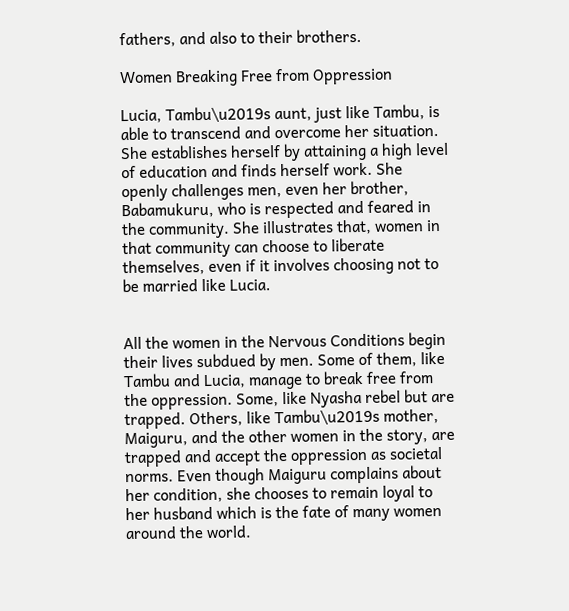fathers, and also to their brothers.

Women Breaking Free from Oppression

Lucia, Tambu\u2019s aunt, just like Tambu, is able to transcend and overcome her situation. She establishes herself by attaining a high level of education and finds herself work. She openly challenges men, even her brother, Babamukuru, who is respected and feared in the community. She illustrates that, women in that community can choose to liberate themselves, even if it involves choosing not to be married like Lucia.


All the women in the Nervous Conditions begin their lives subdued by men. Some of them, like Tambu and Lucia, manage to break free from the oppression. Some, like Nyasha rebel but are trapped. Others, like Tambu\u2019s mother, Maiguru, and the other women in the story, are trapped and accept the oppression as societal norms. Even though Maiguru complains about her condition, she chooses to remain loyal to her husband which is the fate of many women around the world.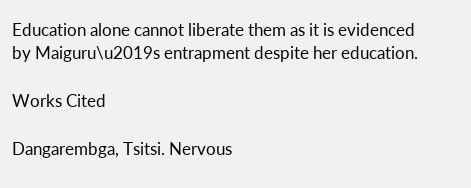Education alone cannot liberate them as it is evidenced by Maiguru\u2019s entrapment despite her education.

Works Cited

Dangarembga, Tsitsi. Nervous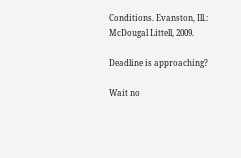Conditions. Evanston, Ill.: McDougal Littell, 2009.

Deadline is approaching?

Wait no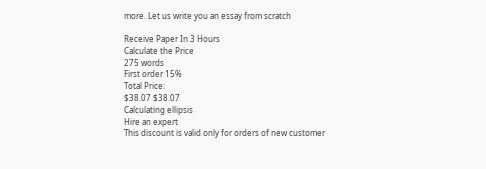more. Let us write you an essay from scratch

Receive Paper In 3 Hours
Calculate the Price
275 words
First order 15%
Total Price:
$38.07 $38.07
Calculating ellipsis
Hire an expert
This discount is valid only for orders of new customer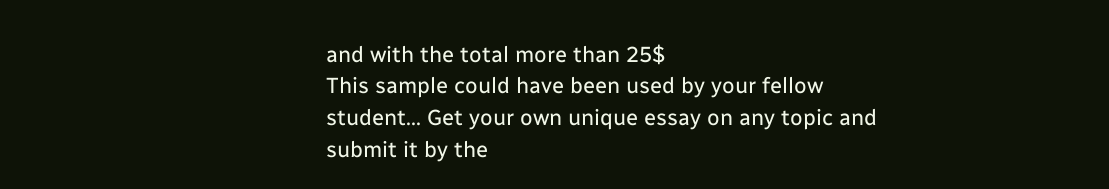and with the total more than 25$
This sample could have been used by your fellow student... Get your own unique essay on any topic and submit it by the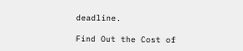deadline.

Find Out the Cost of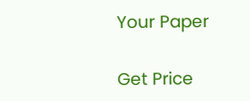Your Paper

Get Price